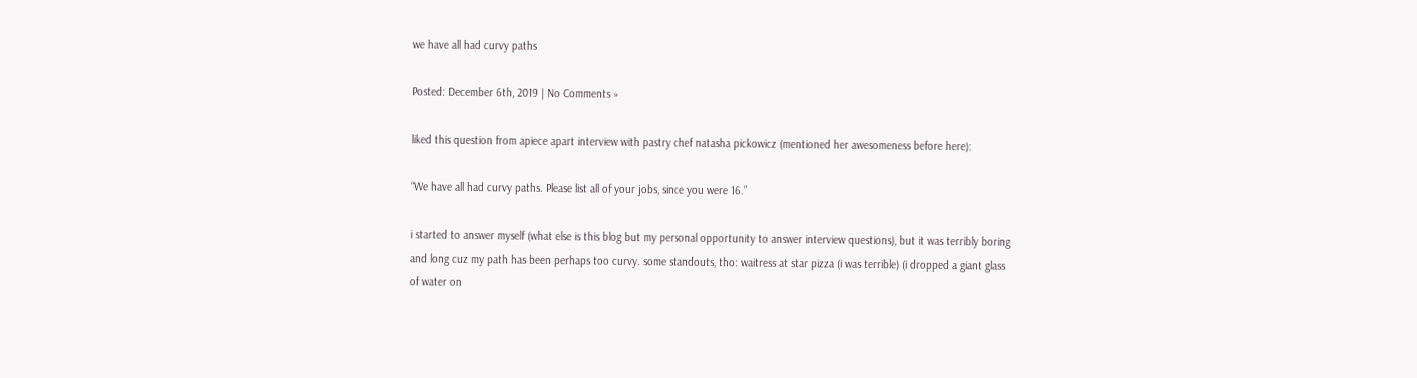we have all had curvy paths

Posted: December 6th, 2019 | No Comments »

liked this question from apiece apart interview with pastry chef natasha pickowicz (mentioned her awesomeness before here):

“We have all had curvy paths. Please list all of your jobs, since you were 16.”

i started to answer myself (what else is this blog but my personal opportunity to answer interview questions), but it was terribly boring and long cuz my path has been perhaps too curvy. some standouts, tho: waitress at star pizza (i was terrible) (i dropped a giant glass of water on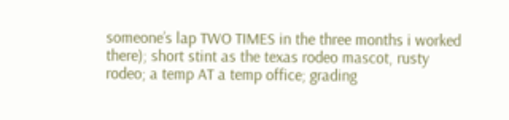someone’s lap TWO TIMES in the three months i worked there); short stint as the texas rodeo mascot, rusty rodeo; a temp AT a temp office; grading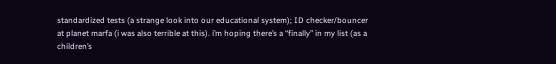standardized tests (a strange look into our educational system); ID checker/bouncer at planet marfa (i was also terrible at this). i’m hoping there’s a “finally” in my list (as a children’s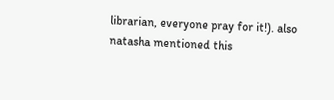librarian, everyone pray for it!). also natasha mentioned this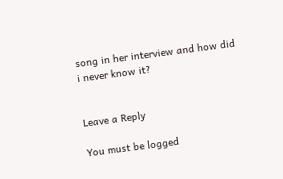song in her interview and how did i never know it?


Leave a Reply

You must be logged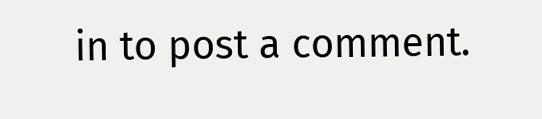in to post a comment.